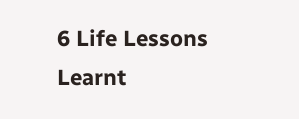6 Life Lessons Learnt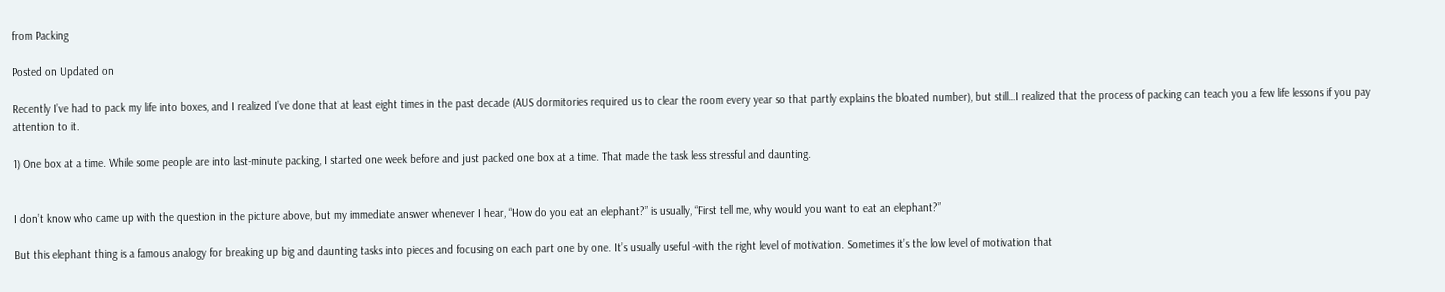from Packing

Posted on Updated on

Recently I’ve had to pack my life into boxes, and I realized I’ve done that at least eight times in the past decade (AUS dormitories required us to clear the room every year so that partly explains the bloated number), but still…I realized that the process of packing can teach you a few life lessons if you pay attention to it.

1) One box at a time. While some people are into last-minute packing, I started one week before and just packed one box at a time. That made the task less stressful and daunting.


I don’t know who came up with the question in the picture above, but my immediate answer whenever I hear, “How do you eat an elephant?” is usually, “First tell me, why would you want to eat an elephant?”

But this elephant thing is a famous analogy for breaking up big and daunting tasks into pieces and focusing on each part one by one. It’s usually useful -with the right level of motivation. Sometimes it’s the low level of motivation that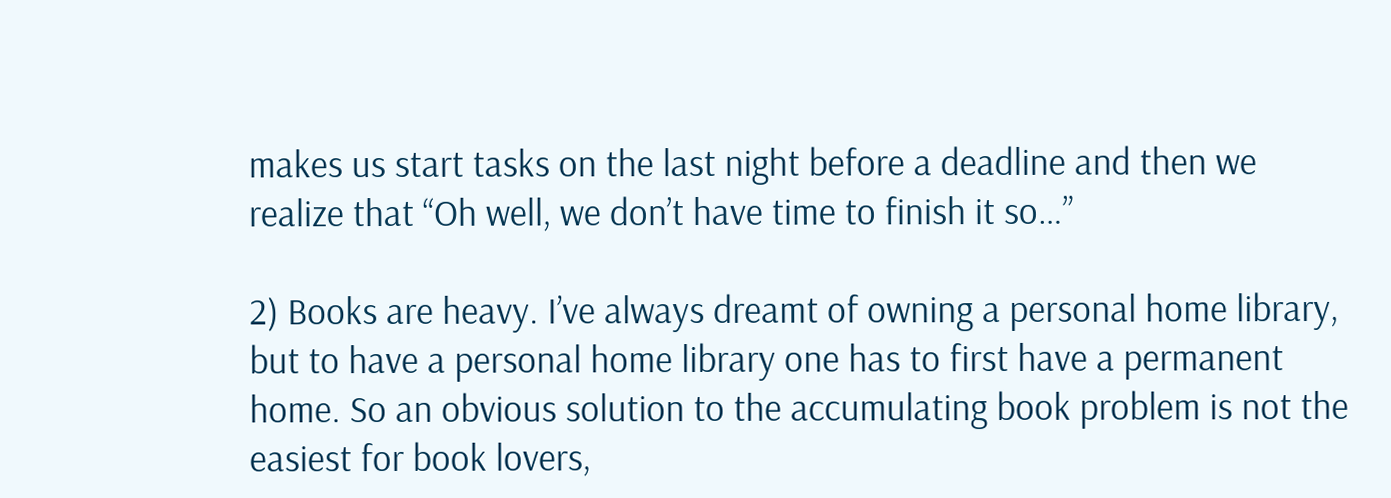makes us start tasks on the last night before a deadline and then we realize that “Oh well, we don’t have time to finish it so…”

2) Books are heavy. I’ve always dreamt of owning a personal home library, but to have a personal home library one has to first have a permanent home. So an obvious solution to the accumulating book problem is not the easiest for book lovers,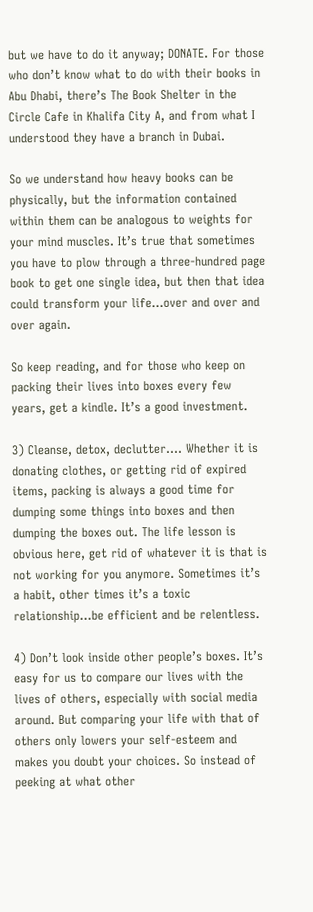but we have to do it anyway; DONATE. For those who don’t know what to do with their books in Abu Dhabi, there’s The Book Shelter in the Circle Cafe in Khalifa City A, and from what I understood they have a branch in Dubai.

So we understand how heavy books can be physically, but the information contained within them can be analogous to weights for your mind muscles. It’s true that sometimes you have to plow through a three-hundred page book to get one single idea, but then that idea could transform your life…over and over and over again.

So keep reading, and for those who keep on packing their lives into boxes every few years, get a kindle. It’s a good investment.

3) Cleanse, detox, declutter…. Whether it is donating clothes, or getting rid of expired items, packing is always a good time for dumping some things into boxes and then dumping the boxes out. The life lesson is obvious here, get rid of whatever it is that is not working for you anymore. Sometimes it’s a habit, other times it’s a toxic relationship…be efficient and be relentless.

4) Don’t look inside other people’s boxes. It’s easy for us to compare our lives with the lives of others, especially with social media around. But comparing your life with that of others only lowers your self-esteem and makes you doubt your choices. So instead of peeking at what other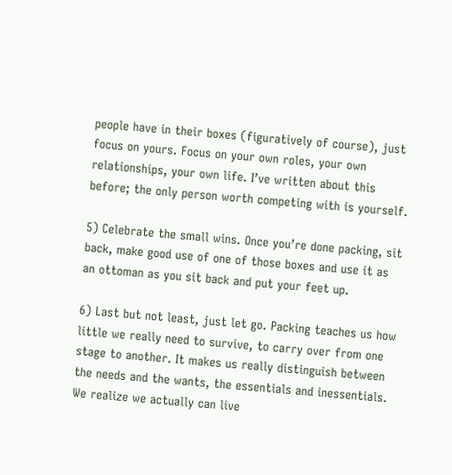people have in their boxes (figuratively of course), just focus on yours. Focus on your own roles, your own relationships, your own life. I’ve written about this before; the only person worth competing with is yourself.

5) Celebrate the small wins. Once you’re done packing, sit back, make good use of one of those boxes and use it as an ottoman as you sit back and put your feet up.

6) Last but not least, just let go. Packing teaches us how little we really need to survive, to carry over from one stage to another. It makes us really distinguish between the needs and the wants, the essentials and inessentials. We realize we actually can live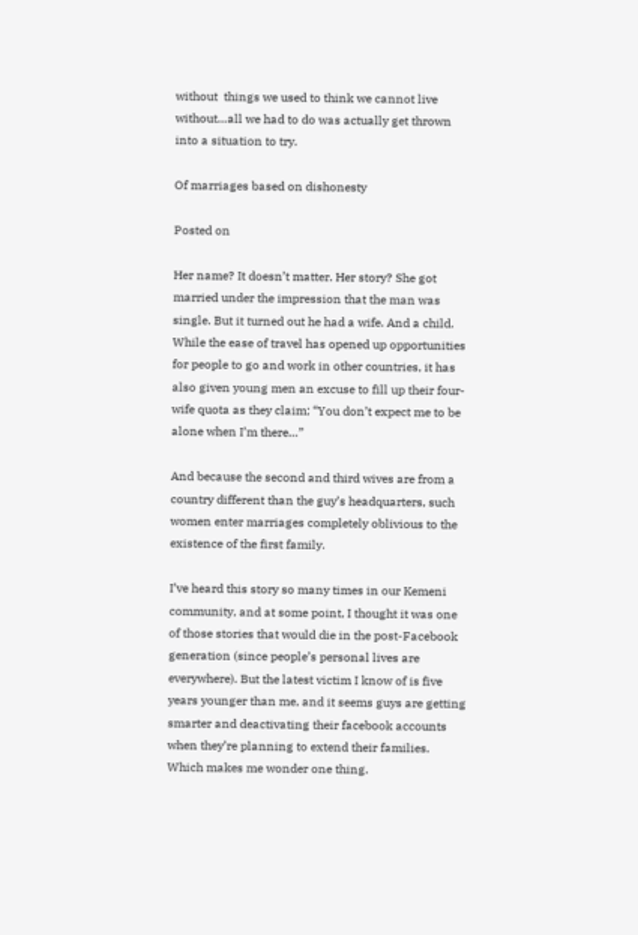without  things we used to think we cannot live without…all we had to do was actually get thrown into a situation to try.

Of marriages based on dishonesty

Posted on

Her name? It doesn’t matter. Her story? She got married under the impression that the man was single. But it turned out he had a wife. And a child. While the ease of travel has opened up opportunities for people to go and work in other countries, it has also given young men an excuse to fill up their four-wife quota as they claim; “You don’t expect me to be alone when I’m there…”

And because the second and third wives are from a country different than the guy’s headquarters, such women enter marriages completely oblivious to the existence of the first family.

I’ve heard this story so many times in our Kemeni community, and at some point, I thought it was one of those stories that would die in the post-Facebook generation (since people’s personal lives are everywhere). But the latest victim I know of is five years younger than me, and it seems guys are getting smarter and deactivating their facebook accounts when they’re planning to extend their families. Which makes me wonder one thing.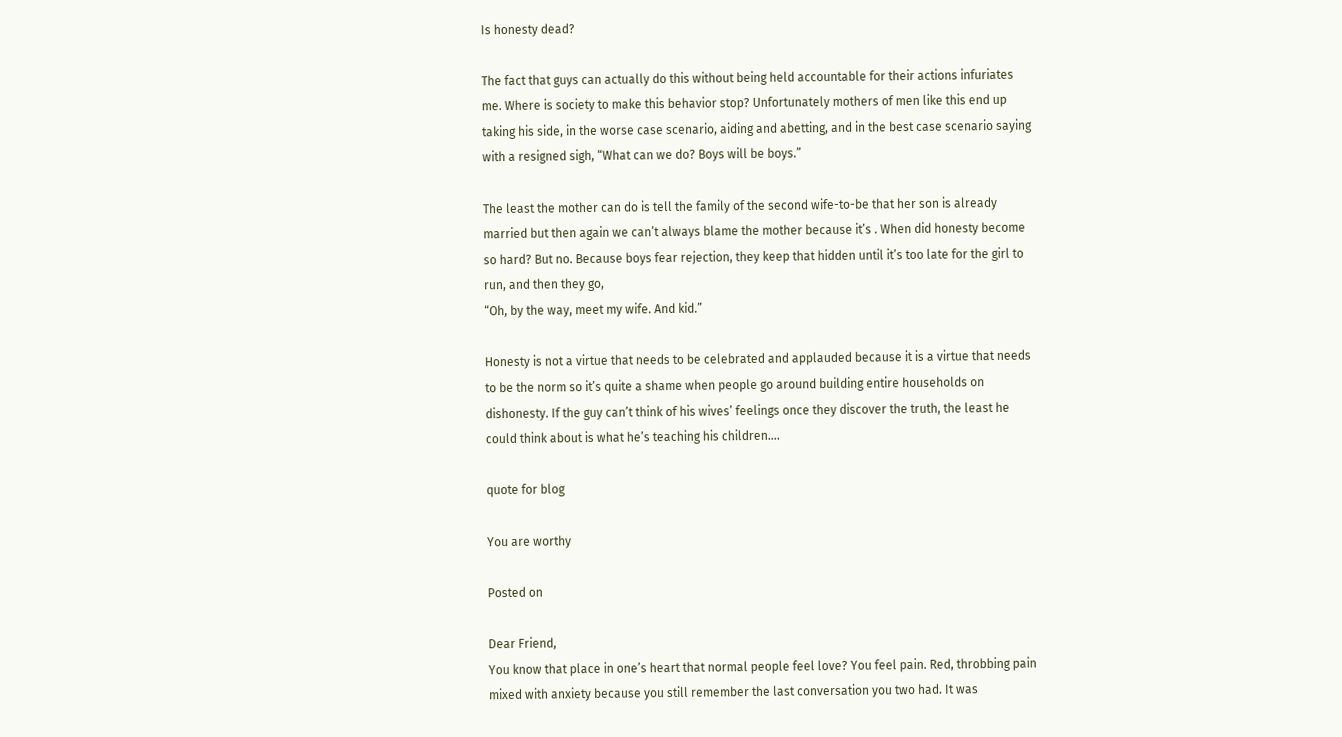Is honesty dead?

The fact that guys can actually do this without being held accountable for their actions infuriates me. Where is society to make this behavior stop? Unfortunately mothers of men like this end up taking his side, in the worse case scenario, aiding and abetting, and in the best case scenario saying with a resigned sigh, “What can we do? Boys will be boys.”

The least the mother can do is tell the family of the second wife-to-be that her son is already married but then again we can’t always blame the mother because it’s . When did honesty become so hard? But no. Because boys fear rejection, they keep that hidden until it’s too late for the girl to run, and then they go,
“Oh, by the way, meet my wife. And kid.”

Honesty is not a virtue that needs to be celebrated and applauded because it is a virtue that needs to be the norm so it’s quite a shame when people go around building entire households on dishonesty. If the guy can’t think of his wives’ feelings once they discover the truth, the least he could think about is what he’s teaching his children….

quote for blog

You are worthy

Posted on

Dear Friend,
You know that place in one’s heart that normal people feel love? You feel pain. Red, throbbing pain mixed with anxiety because you still remember the last conversation you two had. It was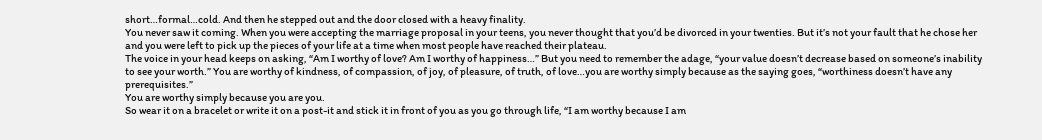short…formal…cold. And then he stepped out and the door closed with a heavy finality.
You never saw it coming. When you were accepting the marriage proposal in your teens, you never thought that you’d be divorced in your twenties. But it’s not your fault that he chose her and you were left to pick up the pieces of your life at a time when most people have reached their plateau.
The voice in your head keeps on asking, “Am I worthy of love? Am I worthy of happiness…” But you need to remember the adage, “your value doesn’t decrease based on someone’s inability to see your worth.” You are worthy of kindness, of compassion, of joy, of pleasure, of truth, of love…you are worthy simply because as the saying goes, “worthiness doesn’t have any prerequisites.”
You are worthy simply because you are you.
So wear it on a bracelet or write it on a post-it and stick it in front of you as you go through life, “I am worthy because I am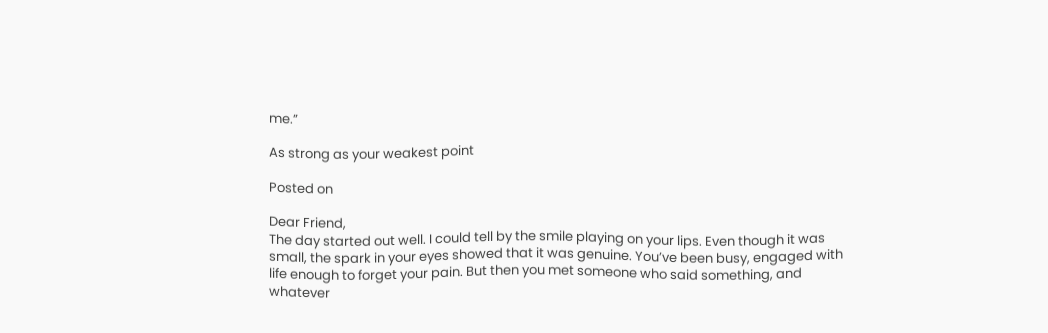me.”

As strong as your weakest point

Posted on

Dear Friend,
The day started out well. I could tell by the smile playing on your lips. Even though it was small, the spark in your eyes showed that it was genuine. You’ve been busy, engaged with life enough to forget your pain. But then you met someone who said something, and whatever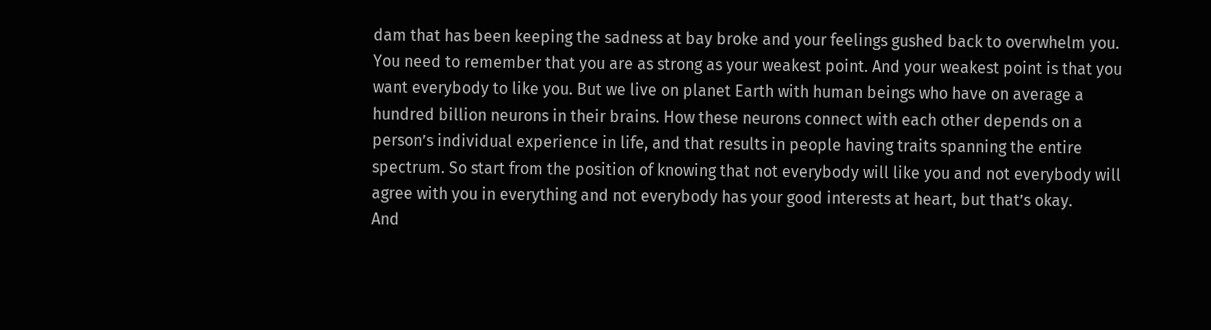dam that has been keeping the sadness at bay broke and your feelings gushed back to overwhelm you.
You need to remember that you are as strong as your weakest point. And your weakest point is that you want everybody to like you. But we live on planet Earth with human beings who have on average a hundred billion neurons in their brains. How these neurons connect with each other depends on a person’s individual experience in life, and that results in people having traits spanning the entire spectrum. So start from the position of knowing that not everybody will like you and not everybody will agree with you in everything and not everybody has your good interests at heart, but that’s okay.
And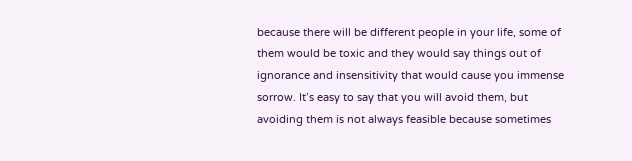because there will be different people in your life, some of them would be toxic and they would say things out of ignorance and insensitivity that would cause you immense sorrow. It’s easy to say that you will avoid them, but avoiding them is not always feasible because sometimes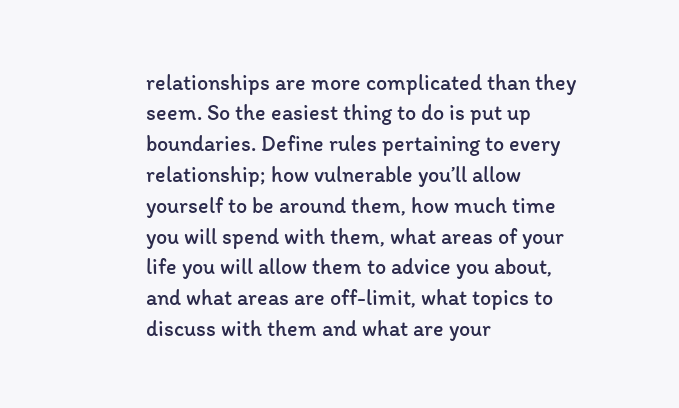relationships are more complicated than they seem. So the easiest thing to do is put up boundaries. Define rules pertaining to every relationship; how vulnerable you’ll allow yourself to be around them, how much time you will spend with them, what areas of your life you will allow them to advice you about, and what areas are off-limit, what topics to discuss with them and what are your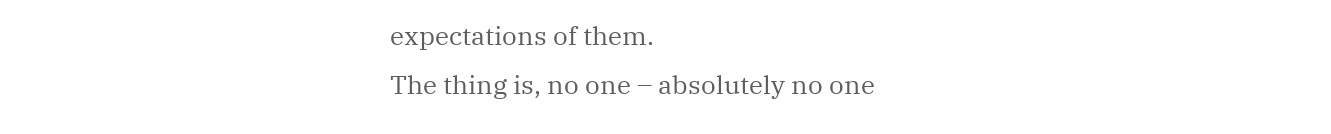expectations of them.
The thing is, no one – absolutely no one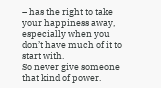– has the right to take your happiness away, especially when you don’t have much of it to start with.
So never give someone that kind of power.